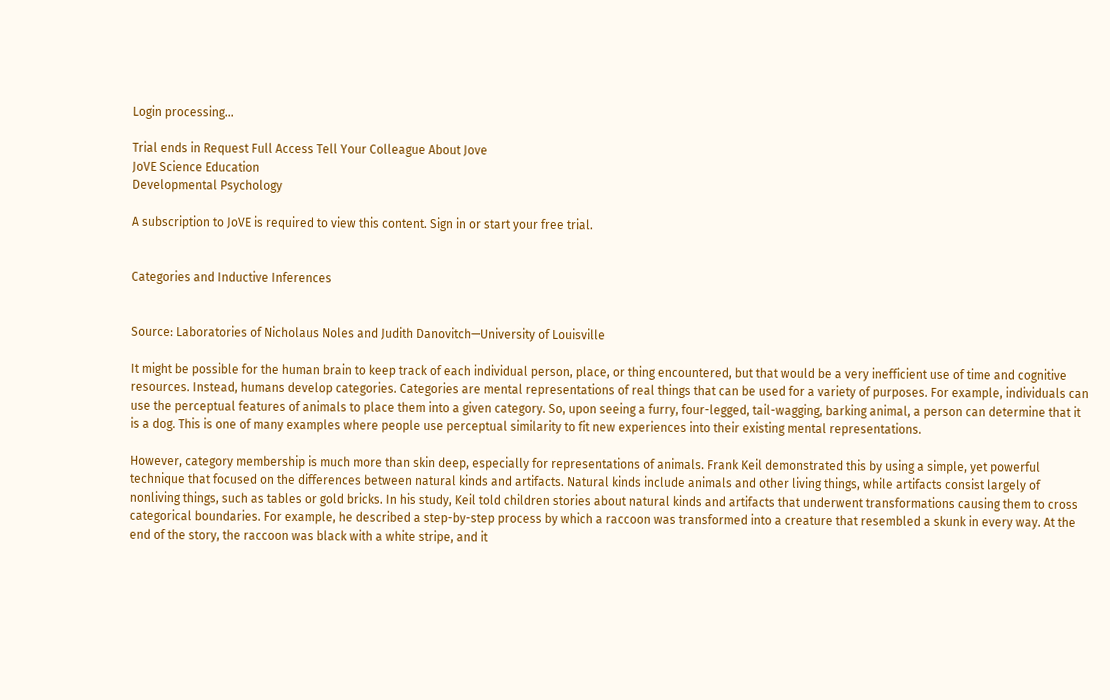Login processing...

Trial ends in Request Full Access Tell Your Colleague About Jove
JoVE Science Education
Developmental Psychology

A subscription to JoVE is required to view this content. Sign in or start your free trial.


Categories and Inductive Inferences


Source: Laboratories of Nicholaus Noles and Judith Danovitch—University of Louisville

It might be possible for the human brain to keep track of each individual person, place, or thing encountered, but that would be a very inefficient use of time and cognitive resources. Instead, humans develop categories. Categories are mental representations of real things that can be used for a variety of purposes. For example, individuals can use the perceptual features of animals to place them into a given category. So, upon seeing a furry, four-legged, tail-wagging, barking animal, a person can determine that it is a dog. This is one of many examples where people use perceptual similarity to fit new experiences into their existing mental representations.

However, category membership is much more than skin deep, especially for representations of animals. Frank Keil demonstrated this by using a simple, yet powerful technique that focused on the differences between natural kinds and artifacts. Natural kinds include animals and other living things, while artifacts consist largely of nonliving things, such as tables or gold bricks. In his study, Keil told children stories about natural kinds and artifacts that underwent transformations causing them to cross categorical boundaries. For example, he described a step-by-step process by which a raccoon was transformed into a creature that resembled a skunk in every way. At the end of the story, the raccoon was black with a white stripe, and it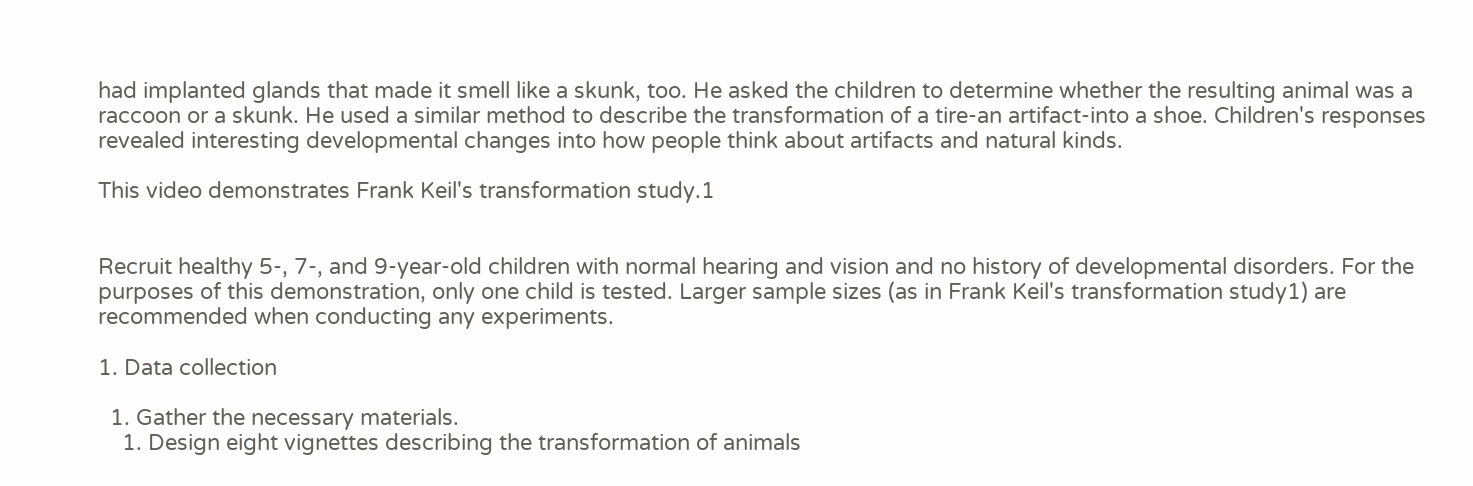had implanted glands that made it smell like a skunk, too. He asked the children to determine whether the resulting animal was a raccoon or a skunk. He used a similar method to describe the transformation of a tire-an artifact-into a shoe. Children's responses revealed interesting developmental changes into how people think about artifacts and natural kinds.

This video demonstrates Frank Keil's transformation study.1


Recruit healthy 5-, 7-, and 9-year-old children with normal hearing and vision and no history of developmental disorders. For the purposes of this demonstration, only one child is tested. Larger sample sizes (as in Frank Keil's transformation study1) are recommended when conducting any experiments.

1. Data collection

  1. Gather the necessary materials.
    1. Design eight vignettes describing the transformation of animals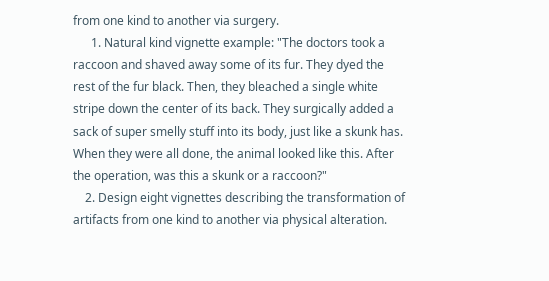from one kind to another via surgery.
      1. Natural kind vignette example: "The doctors took a raccoon and shaved away some of its fur. They dyed the rest of the fur black. Then, they bleached a single white stripe down the center of its back. They surgically added a sack of super smelly stuff into its body, just like a skunk has. When they were all done, the animal looked like this. After the operation, was this a skunk or a raccoon?"
    2. Design eight vignettes describing the transformation of artifacts from one kind to another via physical alteration.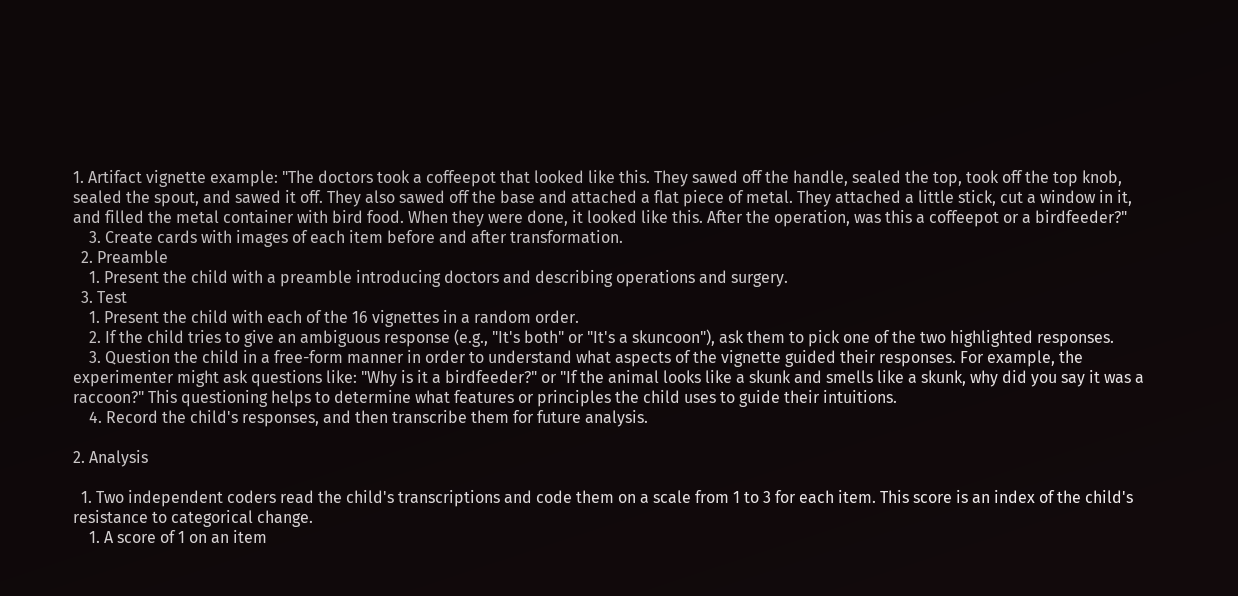1. Artifact vignette example: "The doctors took a coffeepot that looked like this. They sawed off the handle, sealed the top, took off the top knob, sealed the spout, and sawed it off. They also sawed off the base and attached a flat piece of metal. They attached a little stick, cut a window in it, and filled the metal container with bird food. When they were done, it looked like this. After the operation, was this a coffeepot or a birdfeeder?"
    3. Create cards with images of each item before and after transformation.
  2. Preamble
    1. Present the child with a preamble introducing doctors and describing operations and surgery.
  3. Test
    1. Present the child with each of the 16 vignettes in a random order.
    2. If the child tries to give an ambiguous response (e.g., "It's both" or "It's a skuncoon"), ask them to pick one of the two highlighted responses.
    3. Question the child in a free-form manner in order to understand what aspects of the vignette guided their responses. For example, the experimenter might ask questions like: "Why is it a birdfeeder?" or "If the animal looks like a skunk and smells like a skunk, why did you say it was a raccoon?" This questioning helps to determine what features or principles the child uses to guide their intuitions.
    4. Record the child's responses, and then transcribe them for future analysis.

2. Analysis

  1. Two independent coders read the child's transcriptions and code them on a scale from 1 to 3 for each item. This score is an index of the child's resistance to categorical change.
    1. A score of 1 on an item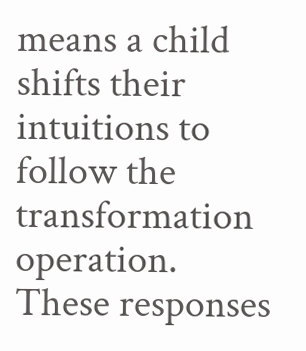means a child shifts their intuitions to follow the transformation operation. These responses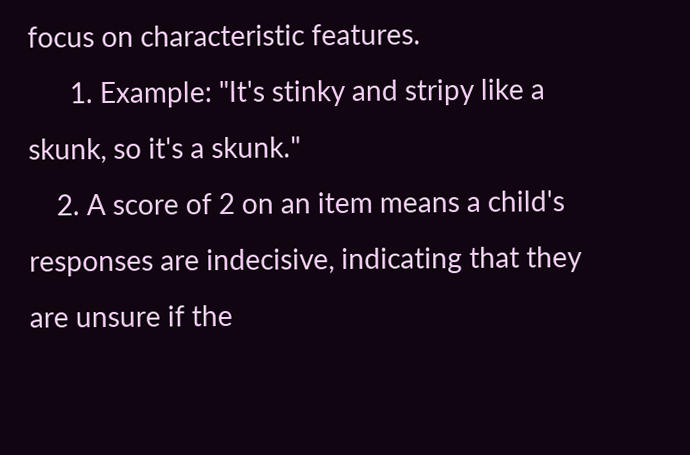focus on characteristic features.
      1. Example: "It's stinky and stripy like a skunk, so it's a skunk."
    2. A score of 2 on an item means a child's responses are indecisive, indicating that they are unsure if the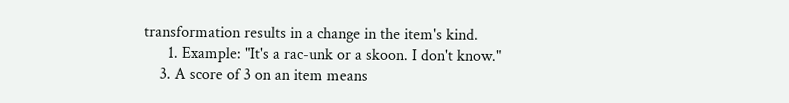transformation results in a change in the item's kind.
      1. Example: "It's a rac-unk or a skoon. I don't know."
    3. A score of 3 on an item means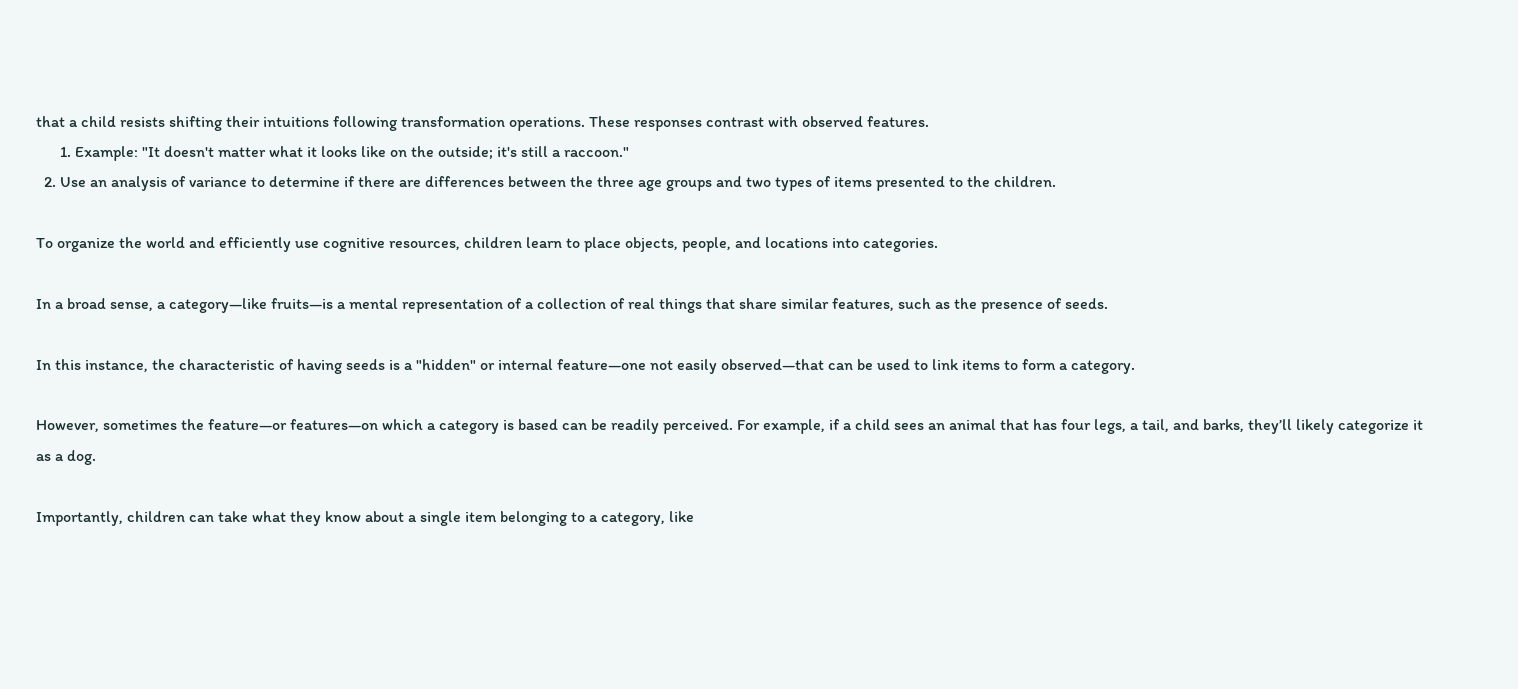that a child resists shifting their intuitions following transformation operations. These responses contrast with observed features.
      1. Example: "It doesn't matter what it looks like on the outside; it's still a raccoon."
  2. Use an analysis of variance to determine if there are differences between the three age groups and two types of items presented to the children.

To organize the world and efficiently use cognitive resources, children learn to place objects, people, and locations into categories.

In a broad sense, a category—like fruits—is a mental representation of a collection of real things that share similar features, such as the presence of seeds.

In this instance, the characteristic of having seeds is a "hidden" or internal feature—one not easily observed—that can be used to link items to form a category.

However, sometimes the feature—or features—on which a category is based can be readily perceived. For example, if a child sees an animal that has four legs, a tail, and barks, they’ll likely categorize it as a dog.

Importantly, children can take what they know about a single item belonging to a category, like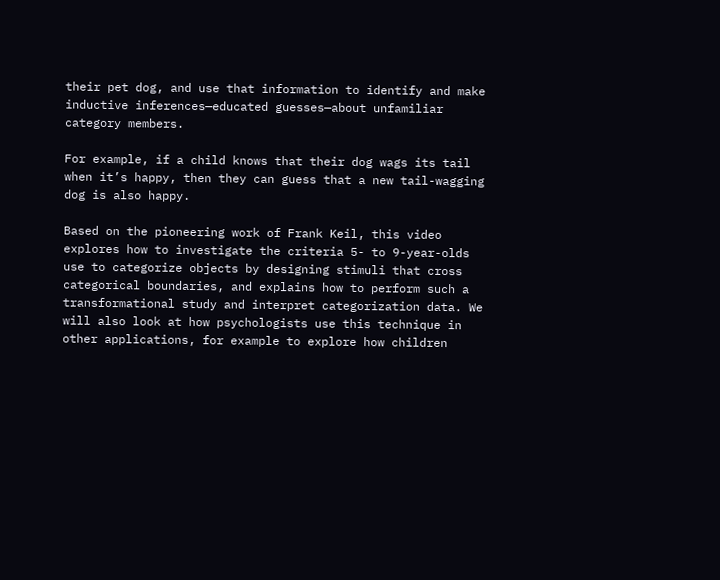their pet dog, and use that information to identify and make inductive inferences—educated guesses—about unfamiliar category members.

For example, if a child knows that their dog wags its tail when it’s happy, then they can guess that a new tail-wagging dog is also happy.

Based on the pioneering work of Frank Keil, this video explores how to investigate the criteria 5- to 9-year-olds use to categorize objects by designing stimuli that cross categorical boundaries, and explains how to perform such a transformational study and interpret categorization data. We will also look at how psychologists use this technique in other applications, for example to explore how children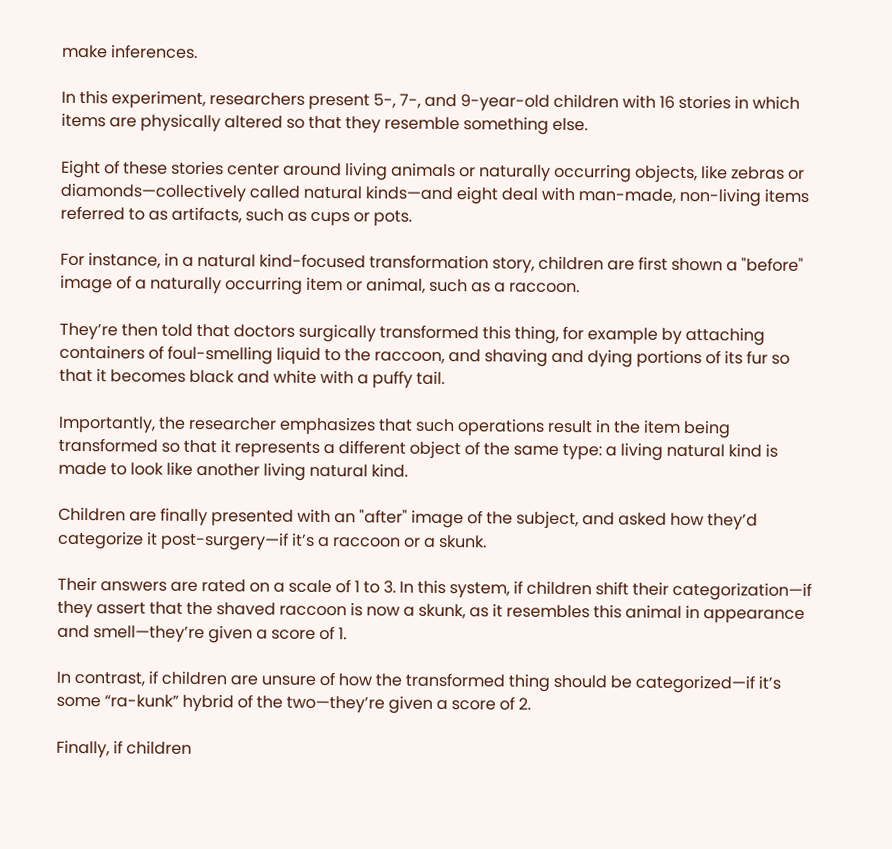make inferences.

In this experiment, researchers present 5-, 7-, and 9-year-old children with 16 stories in which items are physically altered so that they resemble something else.

Eight of these stories center around living animals or naturally occurring objects, like zebras or diamonds—collectively called natural kinds—and eight deal with man-made, non-living items referred to as artifacts, such as cups or pots.

For instance, in a natural kind-focused transformation story, children are first shown a "before" image of a naturally occurring item or animal, such as a raccoon.

They’re then told that doctors surgically transformed this thing, for example by attaching containers of foul-smelling liquid to the raccoon, and shaving and dying portions of its fur so that it becomes black and white with a puffy tail.

Importantly, the researcher emphasizes that such operations result in the item being transformed so that it represents a different object of the same type: a living natural kind is made to look like another living natural kind.

Children are finally presented with an "after" image of the subject, and asked how they’d categorize it post-surgery—if it’s a raccoon or a skunk.

Their answers are rated on a scale of 1 to 3. In this system, if children shift their categorization—if they assert that the shaved raccoon is now a skunk, as it resembles this animal in appearance and smell—they’re given a score of 1.

In contrast, if children are unsure of how the transformed thing should be categorized—if it’s some “ra-kunk” hybrid of the two—they’re given a score of 2.

Finally, if children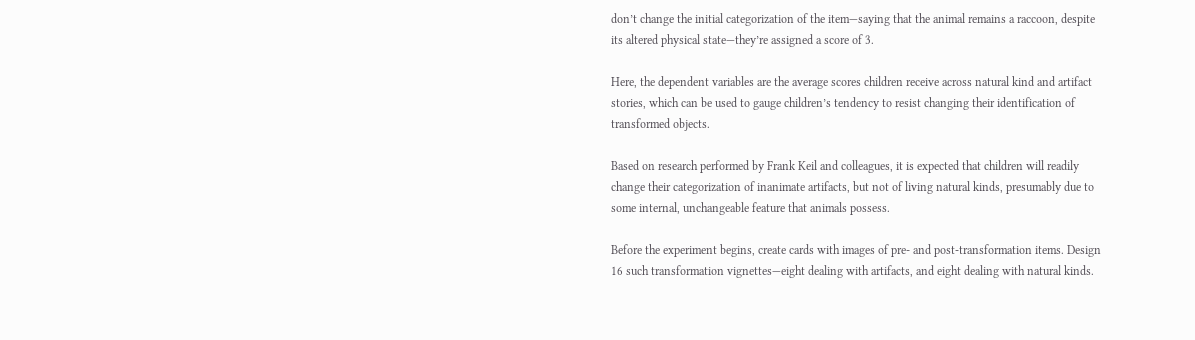don’t change the initial categorization of the item—saying that the animal remains a raccoon, despite its altered physical state—they’re assigned a score of 3.

Here, the dependent variables are the average scores children receive across natural kind and artifact stories, which can be used to gauge children’s tendency to resist changing their identification of transformed objects.

Based on research performed by Frank Keil and colleagues, it is expected that children will readily change their categorization of inanimate artifacts, but not of living natural kinds, presumably due to some internal, unchangeable feature that animals possess.

Before the experiment begins, create cards with images of pre- and post-transformation items. Design 16 such transformation vignettes—eight dealing with artifacts, and eight dealing with natural kinds.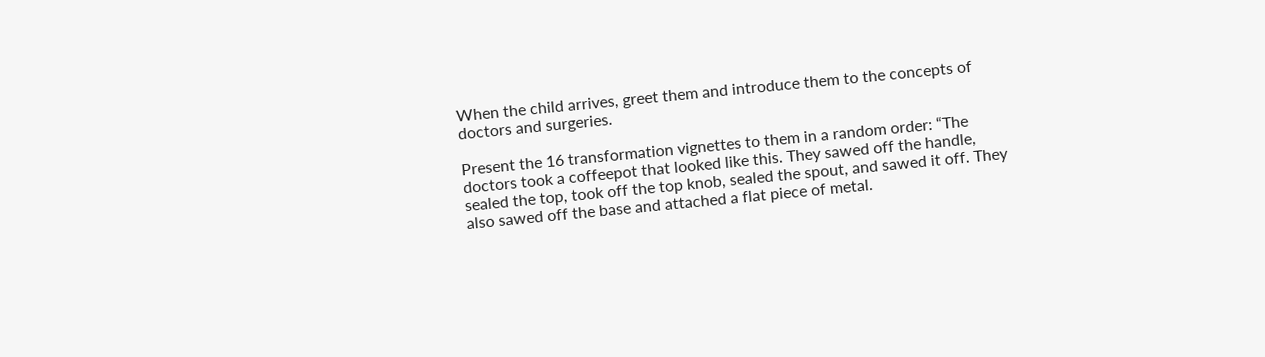When the child arrives, greet them and introduce them to the concepts of doctors and surgeries.

Present the 16 transformation vignettes to them in a random order: “The doctors took a coffeepot that looked like this. They sawed off the handle, sealed the top, took off the top knob, sealed the spout, and sawed it off. They also sawed off the base and attached a flat piece of metal.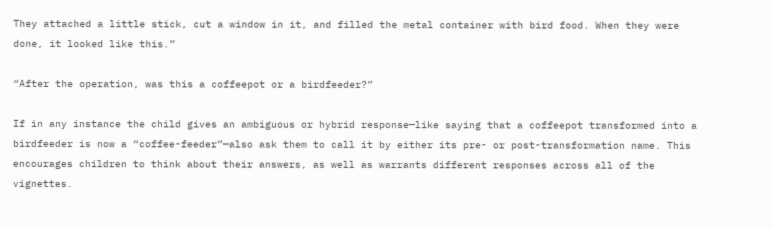They attached a little stick, cut a window in it, and filled the metal container with bird food. When they were done, it looked like this.”

“After the operation, was this a coffeepot or a birdfeeder?”

If in any instance the child gives an ambiguous or hybrid response—like saying that a coffeepot transformed into a birdfeeder is now a “coffee-feeder”—also ask them to call it by either its pre- or post-transformation name. This encourages children to think about their answers, as well as warrants different responses across all of the vignettes.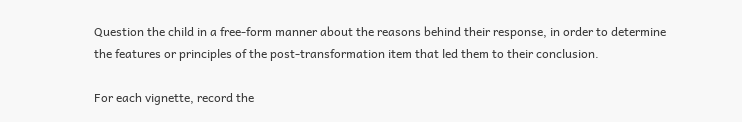Question the child in a free-form manner about the reasons behind their response, in order to determine the features or principles of the post-transformation item that led them to their conclusion.

For each vignette, record the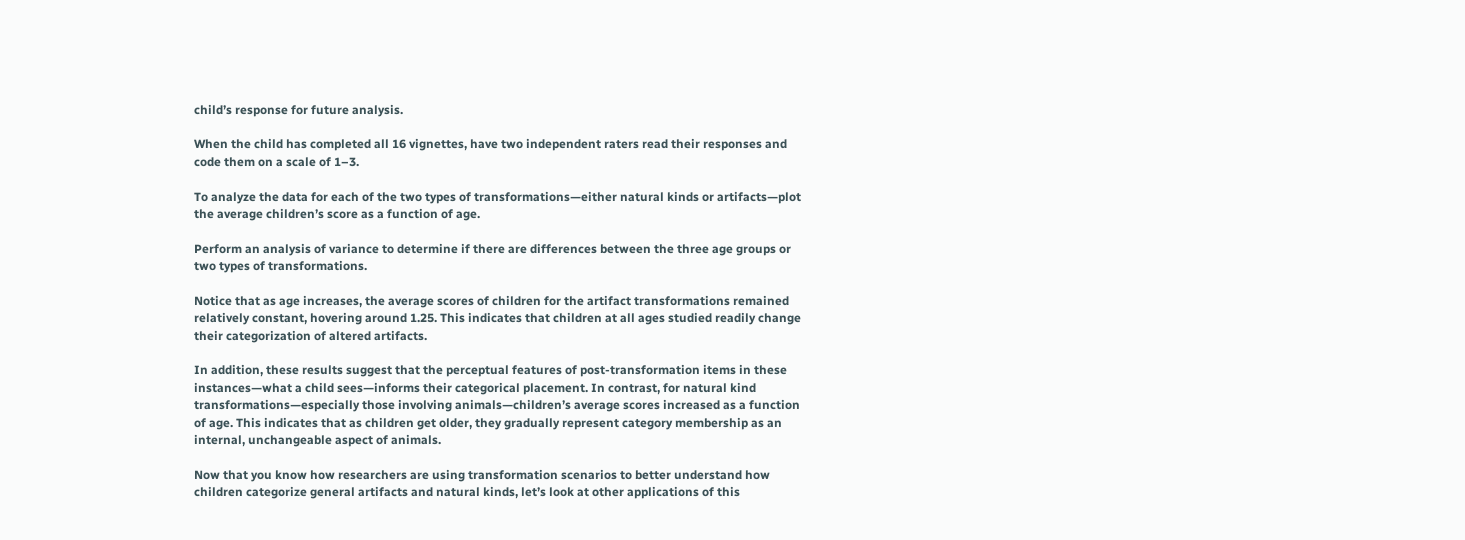child’s response for future analysis.

When the child has completed all 16 vignettes, have two independent raters read their responses and code them on a scale of 1–3.

To analyze the data for each of the two types of transformations—either natural kinds or artifacts—plot the average children’s score as a function of age.

Perform an analysis of variance to determine if there are differences between the three age groups or two types of transformations.

Notice that as age increases, the average scores of children for the artifact transformations remained relatively constant, hovering around 1.25. This indicates that children at all ages studied readily change their categorization of altered artifacts.

In addition, these results suggest that the perceptual features of post-transformation items in these instances—what a child sees—informs their categorical placement. In contrast, for natural kind transformations—especially those involving animals—children’s average scores increased as a function of age. This indicates that as children get older, they gradually represent category membership as an internal, unchangeable aspect of animals.

Now that you know how researchers are using transformation scenarios to better understand how children categorize general artifacts and natural kinds, let’s look at other applications of this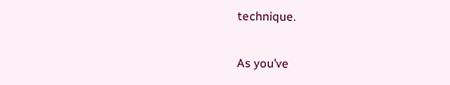technique.

As you’ve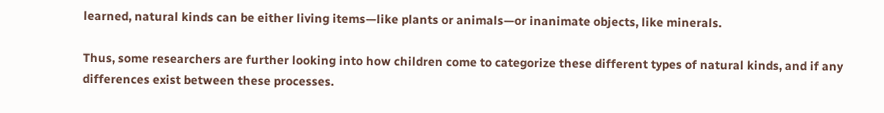learned, natural kinds can be either living items—like plants or animals—or inanimate objects, like minerals.

Thus, some researchers are further looking into how children come to categorize these different types of natural kinds, and if any differences exist between these processes.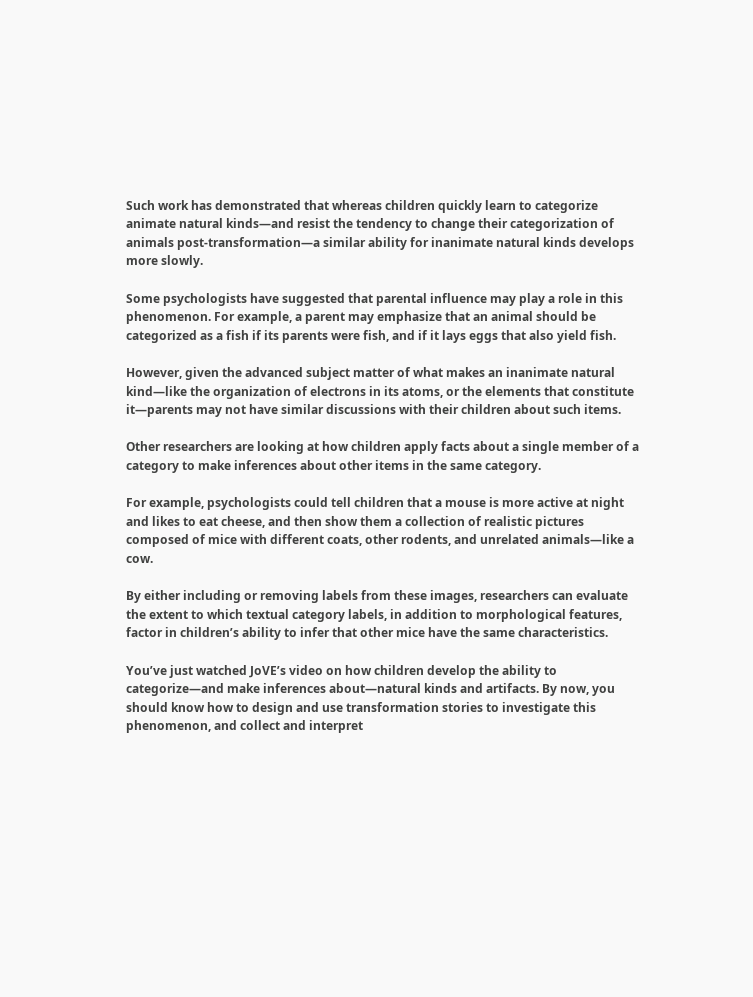Such work has demonstrated that whereas children quickly learn to categorize animate natural kinds—and resist the tendency to change their categorization of animals post-transformation—a similar ability for inanimate natural kinds develops more slowly.

Some psychologists have suggested that parental influence may play a role in this phenomenon. For example, a parent may emphasize that an animal should be categorized as a fish if its parents were fish, and if it lays eggs that also yield fish.

However, given the advanced subject matter of what makes an inanimate natural kind—like the organization of electrons in its atoms, or the elements that constitute it—parents may not have similar discussions with their children about such items.

Other researchers are looking at how children apply facts about a single member of a category to make inferences about other items in the same category.

For example, psychologists could tell children that a mouse is more active at night and likes to eat cheese, and then show them a collection of realistic pictures composed of mice with different coats, other rodents, and unrelated animals—like a cow.

By either including or removing labels from these images, researchers can evaluate the extent to which textual category labels, in addition to morphological features, factor in children’s ability to infer that other mice have the same characteristics.

You’ve just watched JoVE’s video on how children develop the ability to categorize—and make inferences about—natural kinds and artifacts. By now, you should know how to design and use transformation stories to investigate this phenomenon, and collect and interpret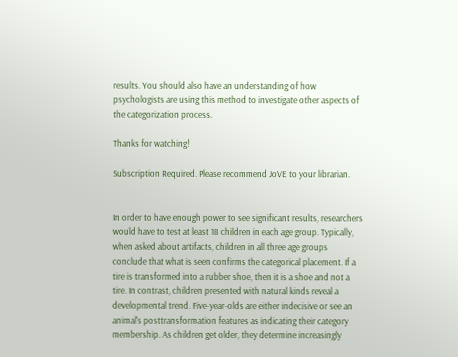results. You should also have an understanding of how psychologists are using this method to investigate other aspects of the categorization process.

Thanks for watching!

Subscription Required. Please recommend JoVE to your librarian.


In order to have enough power to see significant results, researchers would have to test at least 18 children in each age group. Typically, when asked about artifacts, children in all three age groups conclude that what is seen confirms the categorical placement. If a tire is transformed into a rubber shoe, then it is a shoe and not a tire. In contrast, children presented with natural kinds reveal a developmental trend. Five-year-olds are either indecisive or see an animal's posttransformation features as indicating their category membership. As children get older, they determine increasingly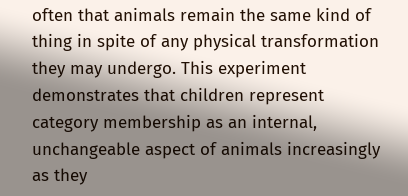often that animals remain the same kind of thing in spite of any physical transformation they may undergo. This experiment demonstrates that children represent category membership as an internal, unchangeable aspect of animals increasingly as they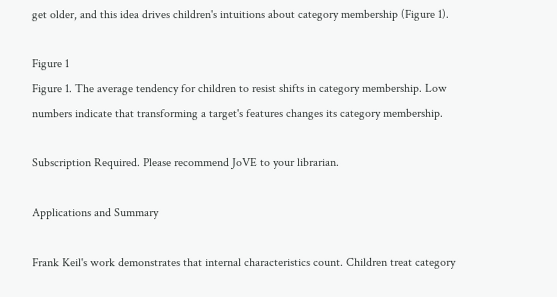get older, and this idea drives children's intuitions about category membership (Figure 1).

Figure 1
Figure 1. The average tendency for children to resist shifts in category membership. Low numbers indicate that transforming a target's features changes its category membership.

Subscription Required. Please recommend JoVE to your librarian.

Applications and Summary

Frank Keil's work demonstrates that internal characteristics count. Children treat category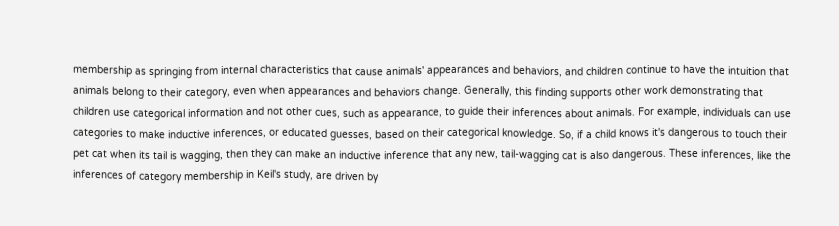membership as springing from internal characteristics that cause animals' appearances and behaviors, and children continue to have the intuition that animals belong to their category, even when appearances and behaviors change. Generally, this finding supports other work demonstrating that children use categorical information and not other cues, such as appearance, to guide their inferences about animals. For example, individuals can use categories to make inductive inferences, or educated guesses, based on their categorical knowledge. So, if a child knows it's dangerous to touch their pet cat when its tail is wagging, then they can make an inductive inference that any new, tail-wagging cat is also dangerous. These inferences, like the inferences of category membership in Keil's study, are driven by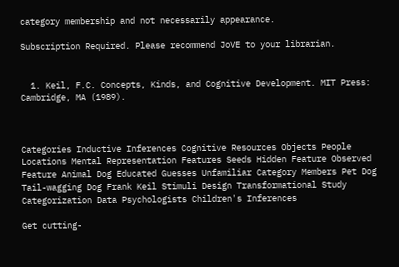category membership and not necessarily appearance.

Subscription Required. Please recommend JoVE to your librarian.


  1. Keil, F.C. Concepts, Kinds, and Cognitive Development. MIT Press: Cambridge, MA (1989).



Categories Inductive Inferences Cognitive Resources Objects People Locations Mental Representation Features Seeds Hidden Feature Observed Feature Animal Dog Educated Guesses Unfamiliar Category Members Pet Dog Tail-wagging Dog Frank Keil Stimuli Design Transformational Study Categorization Data Psychologists Children's Inferences

Get cutting-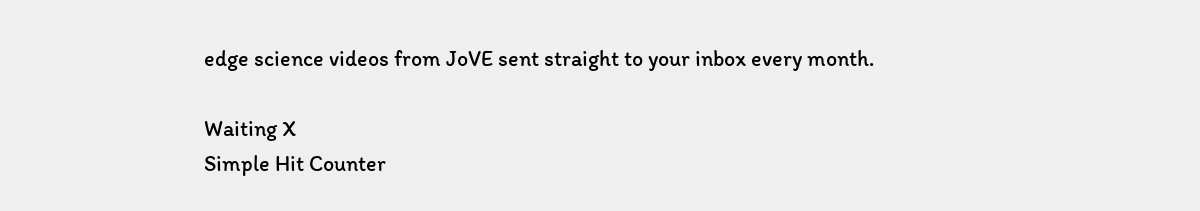edge science videos from JoVE sent straight to your inbox every month.

Waiting X
Simple Hit Counter